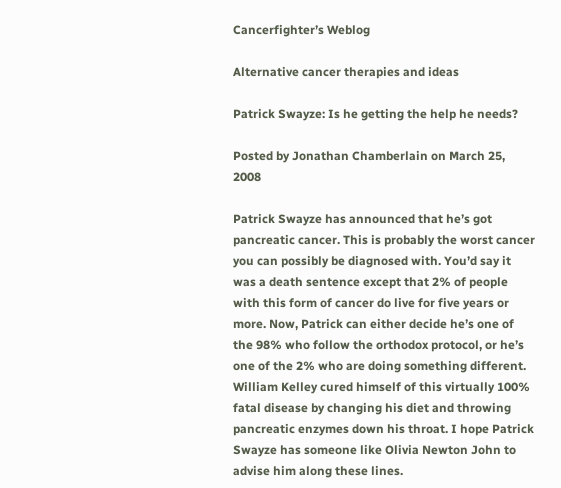Cancerfighter’s Weblog

Alternative cancer therapies and ideas

Patrick Swayze: Is he getting the help he needs?

Posted by Jonathan Chamberlain on March 25, 2008

Patrick Swayze has announced that he’s got pancreatic cancer. This is probably the worst cancer you can possibly be diagnosed with. You’d say it was a death sentence except that 2% of people with this form of cancer do live for five years or more. Now, Patrick can either decide he’s one of the 98% who follow the orthodox protocol, or he’s one of the 2% who are doing something different. William Kelley cured himself of this virtually 100% fatal disease by changing his diet and throwing pancreatic enzymes down his throat. I hope Patrick Swayze has someone like Olivia Newton John to advise him along these lines.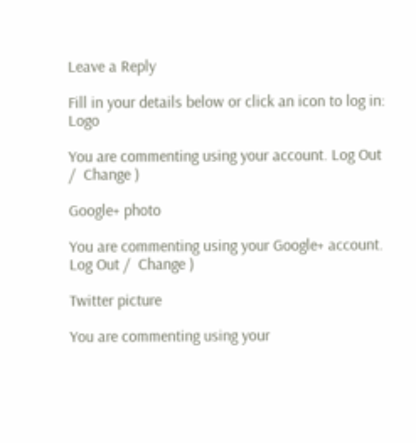Leave a Reply

Fill in your details below or click an icon to log in: Logo

You are commenting using your account. Log Out /  Change )

Google+ photo

You are commenting using your Google+ account. Log Out /  Change )

Twitter picture

You are commenting using your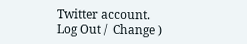Twitter account. Log Out /  Change )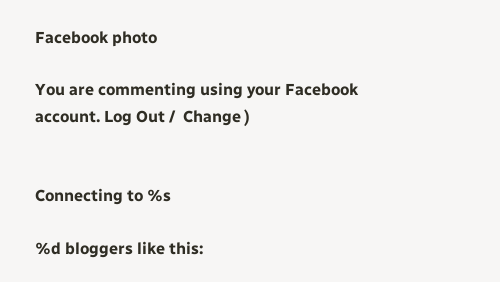Facebook photo

You are commenting using your Facebook account. Log Out /  Change )


Connecting to %s

%d bloggers like this: